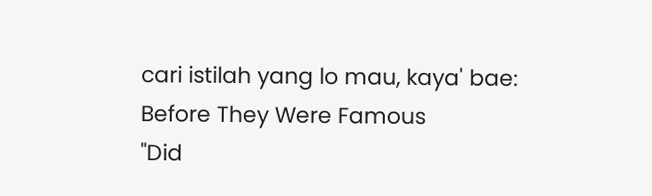cari istilah yang lo mau, kaya' bae:
Before They Were Famous
"Did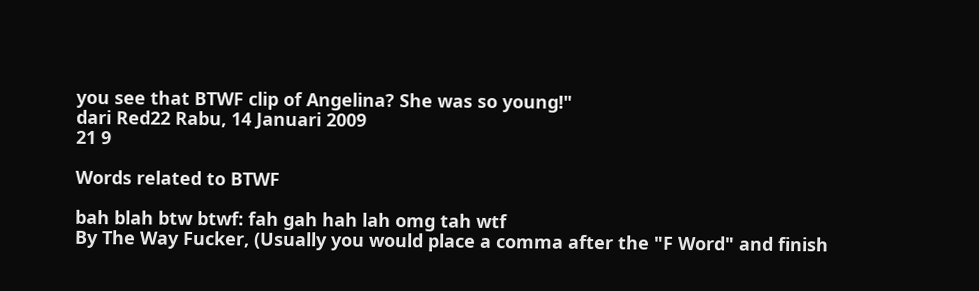you see that BTWF clip of Angelina? She was so young!"
dari Red22 Rabu, 14 Januari 2009
21 9

Words related to BTWF

bah blah btw btwf: fah gah hah lah omg tah wtf
By The Way Fucker, (Usually you would place a comma after the "F Word" and finish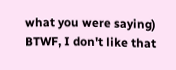what you were saying)
BTWF, I don't like that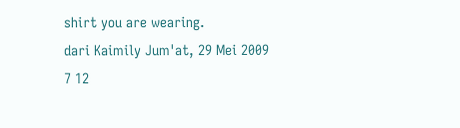shirt you are wearing.
dari Kaimily Jum'at, 29 Mei 2009
7 12